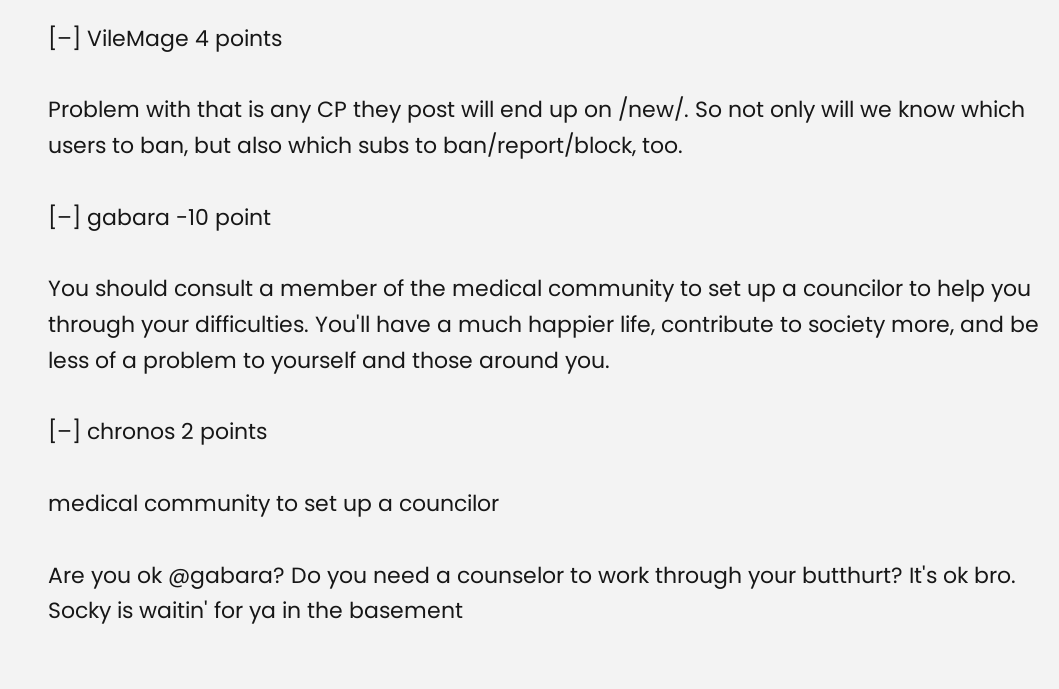[–] VileMage 4 points

Problem with that is any CP they post will end up on /new/. So not only will we know which users to ban, but also which subs to ban/report/block, too.

[–] gabara -10 point

You should consult a member of the medical community to set up a councilor to help you through your difficulties. You'll have a much happier life, contribute to society more, and be less of a problem to yourself and those around you.

[–] chronos 2 points

medical community to set up a councilor

Are you ok @gabara? Do you need a counselor to work through your butthurt? It's ok bro. Socky is waitin' for ya in the basement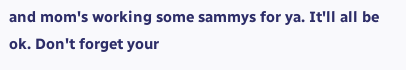and mom's working some sammys for ya. It'll all be ok. Don't forget your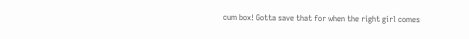cum box! Gotta save that for when the right girl comes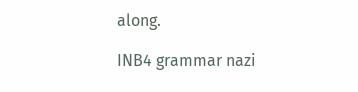along.

INB4 grammar nazi